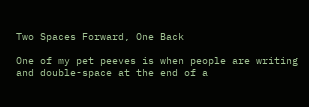Two Spaces Forward, One Back

One of my pet peeves is when people are writing and double-space at the end of a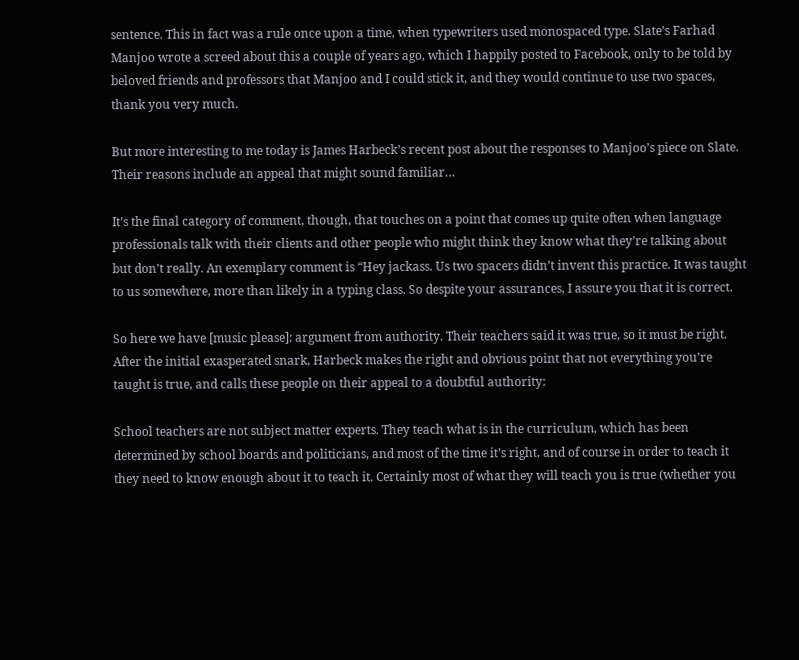sentence. This in fact was a rule once upon a time, when typewriters used monospaced type. Slate’s Farhad Manjoo wrote a screed about this a couple of years ago, which I happily posted to Facebook, only to be told by beloved friends and professors that Manjoo and I could stick it, and they would continue to use two spaces, thank you very much.

But more interesting to me today is James Harbeck’s recent post about the responses to Manjoo’s piece on Slate. Their reasons include an appeal that might sound familiar…

It’s the final category of comment, though, that touches on a point that comes up quite often when language professionals talk with their clients and other people who might think they know what they’re talking about but don’t really. An exemplary comment is “Hey jackass. Us two spacers didn’t invent this practice. It was taught to us somewhere, more than likely in a typing class. So despite your assurances, I assure you that it is correct.

So here we have [music please]: argument from authority. Their teachers said it was true, so it must be right. After the initial exasperated snark, Harbeck makes the right and obvious point that not everything you’re taught is true, and calls these people on their appeal to a doubtful authority:

School teachers are not subject matter experts. They teach what is in the curriculum, which has been determined by school boards and politicians, and most of the time it’s right, and of course in order to teach it they need to know enough about it to teach it. Certainly most of what they will teach you is true (whether you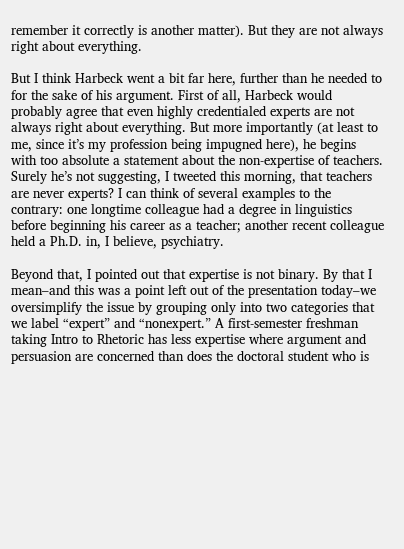remember it correctly is another matter). But they are not always right about everything.

But I think Harbeck went a bit far here, further than he needed to for the sake of his argument. First of all, Harbeck would probably agree that even highly credentialed experts are not always right about everything. But more importantly (at least to me, since it’s my profession being impugned here), he begins with too absolute a statement about the non-expertise of teachers. Surely he’s not suggesting, I tweeted this morning, that teachers are never experts? I can think of several examples to the contrary: one longtime colleague had a degree in linguistics before beginning his career as a teacher; another recent colleague held a Ph.D. in, I believe, psychiatry.

Beyond that, I pointed out that expertise is not binary. By that I mean–and this was a point left out of the presentation today–we oversimplify the issue by grouping only into two categories that we label “expert” and “nonexpert.” A first-semester freshman taking Intro to Rhetoric has less expertise where argument and persuasion are concerned than does the doctoral student who is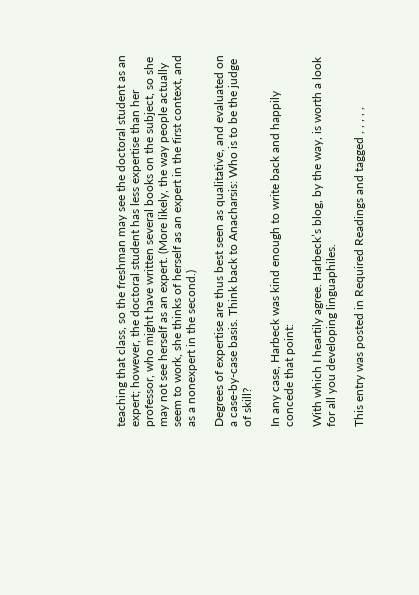teaching that class, so the freshman may see the doctoral student as an expert; however, the doctoral student has less expertise than her professor, who might have written several books on the subject, so she may not see herself as an expert. (More likely, the way people actually seem to work, she thinks of herself as an expert in the first context, and as a nonexpert in the second.)

Degrees of expertise are thus best seen as qualitative, and evaluated on a case-by-case basis. Think back to Anacharsis: Who is to be the judge of skill?

In any case, Harbeck was kind enough to write back and happily concede that point:

With which I heartily agree. Harbeck’s blog, by the way, is worth a look for all you developing linguaphiles.

This entry was posted in Required Readings and tagged , , , , ,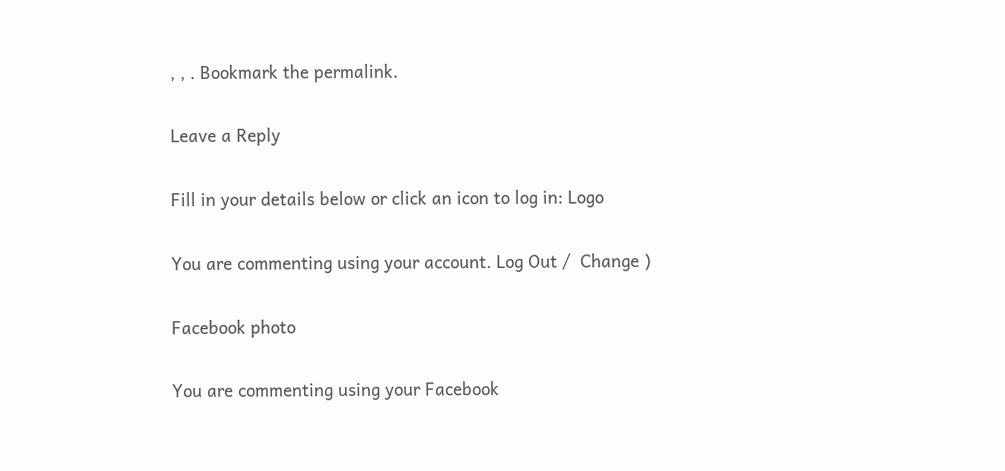, , . Bookmark the permalink.

Leave a Reply

Fill in your details below or click an icon to log in: Logo

You are commenting using your account. Log Out /  Change )

Facebook photo

You are commenting using your Facebook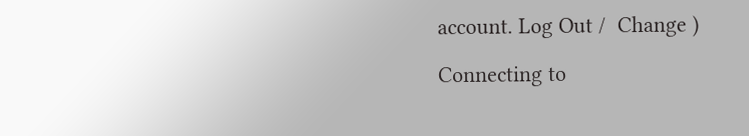account. Log Out /  Change )

Connecting to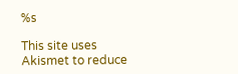%s

This site uses Akismet to reduce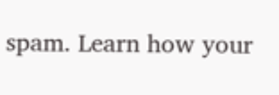spam. Learn how your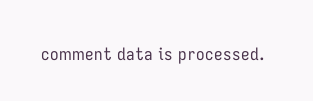comment data is processed.